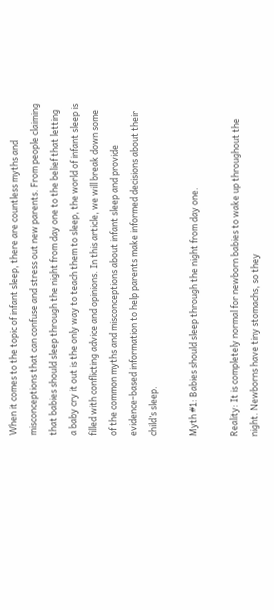When it comes to the topic of infant sleep, there are countless myths and misconceptions that can confuse and stress out new parents. From people claiming that babies should sleep through the night from day one to the belief that letting a baby cry it out is the only way to teach them to sleep, the world of infant sleep is filled with conflicting advice and opinions. In this article, we will break down some of the common myths and misconceptions about infant sleep and provide evidence-based information to help parents make informed decisions about their child’s sleep.

Myth #1: Babies should sleep through the night from day one.

Reality: It is completely normal for newborn babies to wake up throughout the night. Newborns have tiny stomachs, so they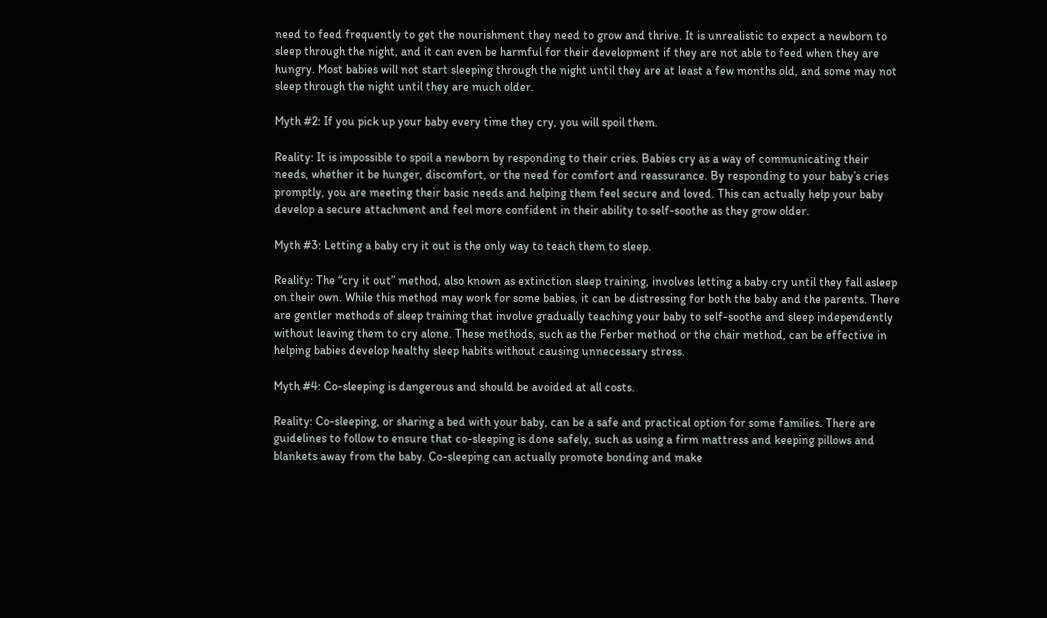need to feed frequently to get the nourishment they need to grow and thrive. It is unrealistic to expect a newborn to sleep through the night, and it can even be harmful for their development if they are not able to feed when they are hungry. Most babies will not start sleeping through the night until they are at least a few months old, and some may not sleep through the night until they are much older.

Myth #2: If you pick up your baby every time they cry, you will spoil them.

Reality: It is impossible to spoil a newborn by responding to their cries. Babies cry as a way of communicating their needs, whether it be hunger, discomfort, or the need for comfort and reassurance. By responding to your baby’s cries promptly, you are meeting their basic needs and helping them feel secure and loved. This can actually help your baby develop a secure attachment and feel more confident in their ability to self-soothe as they grow older.

Myth #3: Letting a baby cry it out is the only way to teach them to sleep.

Reality: The “cry it out” method, also known as extinction sleep training, involves letting a baby cry until they fall asleep on their own. While this method may work for some babies, it can be distressing for both the baby and the parents. There are gentler methods of sleep training that involve gradually teaching your baby to self-soothe and sleep independently without leaving them to cry alone. These methods, such as the Ferber method or the chair method, can be effective in helping babies develop healthy sleep habits without causing unnecessary stress.

Myth #4: Co-sleeping is dangerous and should be avoided at all costs.

Reality: Co-sleeping, or sharing a bed with your baby, can be a safe and practical option for some families. There are guidelines to follow to ensure that co-sleeping is done safely, such as using a firm mattress and keeping pillows and blankets away from the baby. Co-sleeping can actually promote bonding and make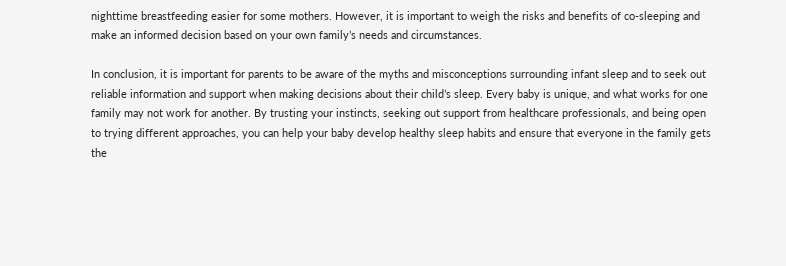nighttime breastfeeding easier for some mothers. However, it is important to weigh the risks and benefits of co-sleeping and make an informed decision based on your own family’s needs and circumstances.

In conclusion, it is important for parents to be aware of the myths and misconceptions surrounding infant sleep and to seek out reliable information and support when making decisions about their child’s sleep. Every baby is unique, and what works for one family may not work for another. By trusting your instincts, seeking out support from healthcare professionals, and being open to trying different approaches, you can help your baby develop healthy sleep habits and ensure that everyone in the family gets the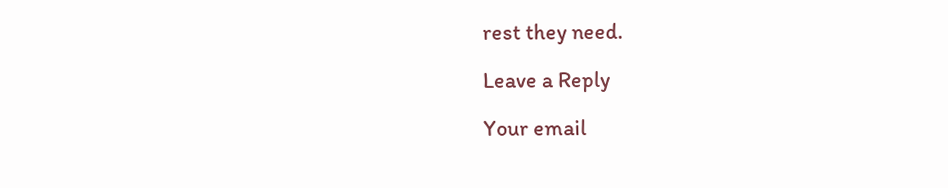rest they need.

Leave a Reply

Your email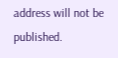address will not be published.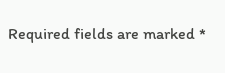Required fields are marked *